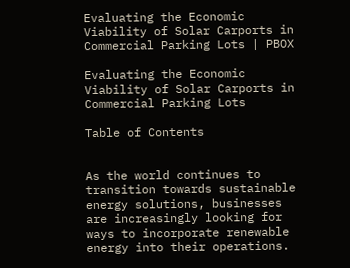Evaluating the Economic Viability of Solar Carports in Commercial Parking Lots | PBOX

Evaluating the Economic Viability of Solar Carports in Commercial Parking Lots

Table of Contents


As the world continues to transition towards sustainable energy solutions, businesses are increasingly looking for ways to incorporate renewable energy into their operations.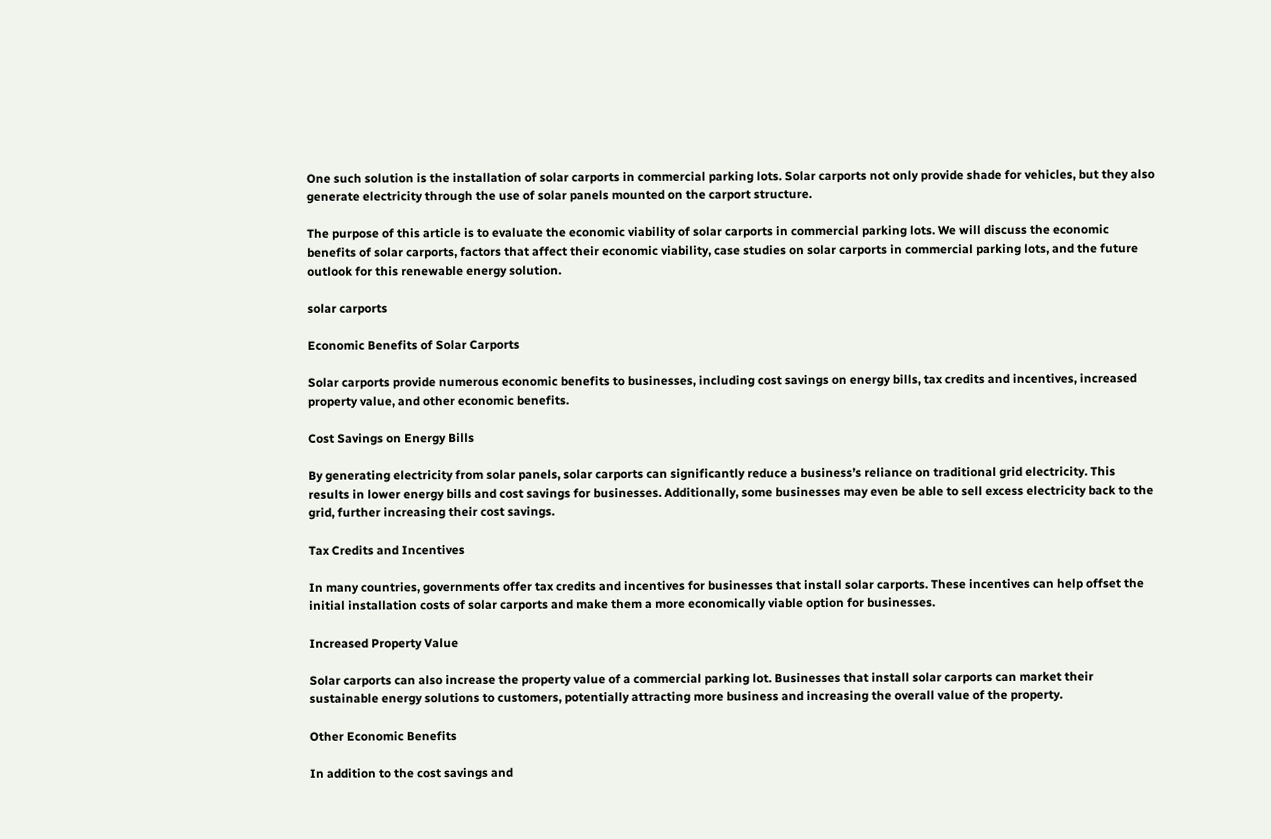One such solution is the installation of solar carports in commercial parking lots. Solar carports not only provide shade for vehicles, but they also generate electricity through the use of solar panels mounted on the carport structure.

The purpose of this article is to evaluate the economic viability of solar carports in commercial parking lots. We will discuss the economic benefits of solar carports, factors that affect their economic viability, case studies on solar carports in commercial parking lots, and the future outlook for this renewable energy solution.

solar carports

Economic Benefits of Solar Carports

Solar carports provide numerous economic benefits to businesses, including cost savings on energy bills, tax credits and incentives, increased property value, and other economic benefits.

Cost Savings on Energy Bills

By generating electricity from solar panels, solar carports can significantly reduce a business’s reliance on traditional grid electricity. This results in lower energy bills and cost savings for businesses. Additionally, some businesses may even be able to sell excess electricity back to the grid, further increasing their cost savings.

Tax Credits and Incentives

In many countries, governments offer tax credits and incentives for businesses that install solar carports. These incentives can help offset the initial installation costs of solar carports and make them a more economically viable option for businesses.

Increased Property Value

Solar carports can also increase the property value of a commercial parking lot. Businesses that install solar carports can market their sustainable energy solutions to customers, potentially attracting more business and increasing the overall value of the property.

Other Economic Benefits

In addition to the cost savings and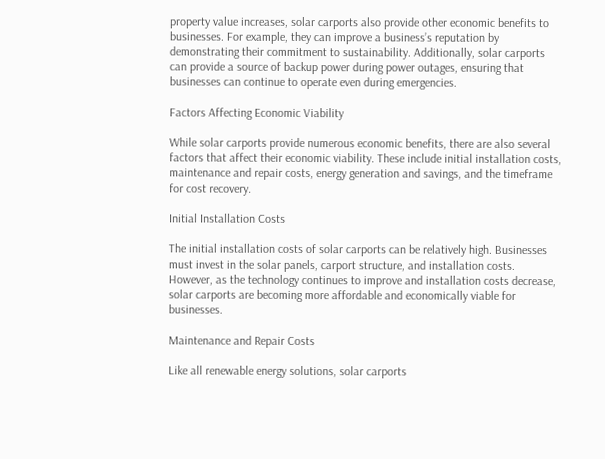property value increases, solar carports also provide other economic benefits to businesses. For example, they can improve a business’s reputation by demonstrating their commitment to sustainability. Additionally, solar carports can provide a source of backup power during power outages, ensuring that businesses can continue to operate even during emergencies.

Factors Affecting Economic Viability

While solar carports provide numerous economic benefits, there are also several factors that affect their economic viability. These include initial installation costs, maintenance and repair costs, energy generation and savings, and the timeframe for cost recovery.

Initial Installation Costs

The initial installation costs of solar carports can be relatively high. Businesses must invest in the solar panels, carport structure, and installation costs. However, as the technology continues to improve and installation costs decrease, solar carports are becoming more affordable and economically viable for businesses.

Maintenance and Repair Costs

Like all renewable energy solutions, solar carports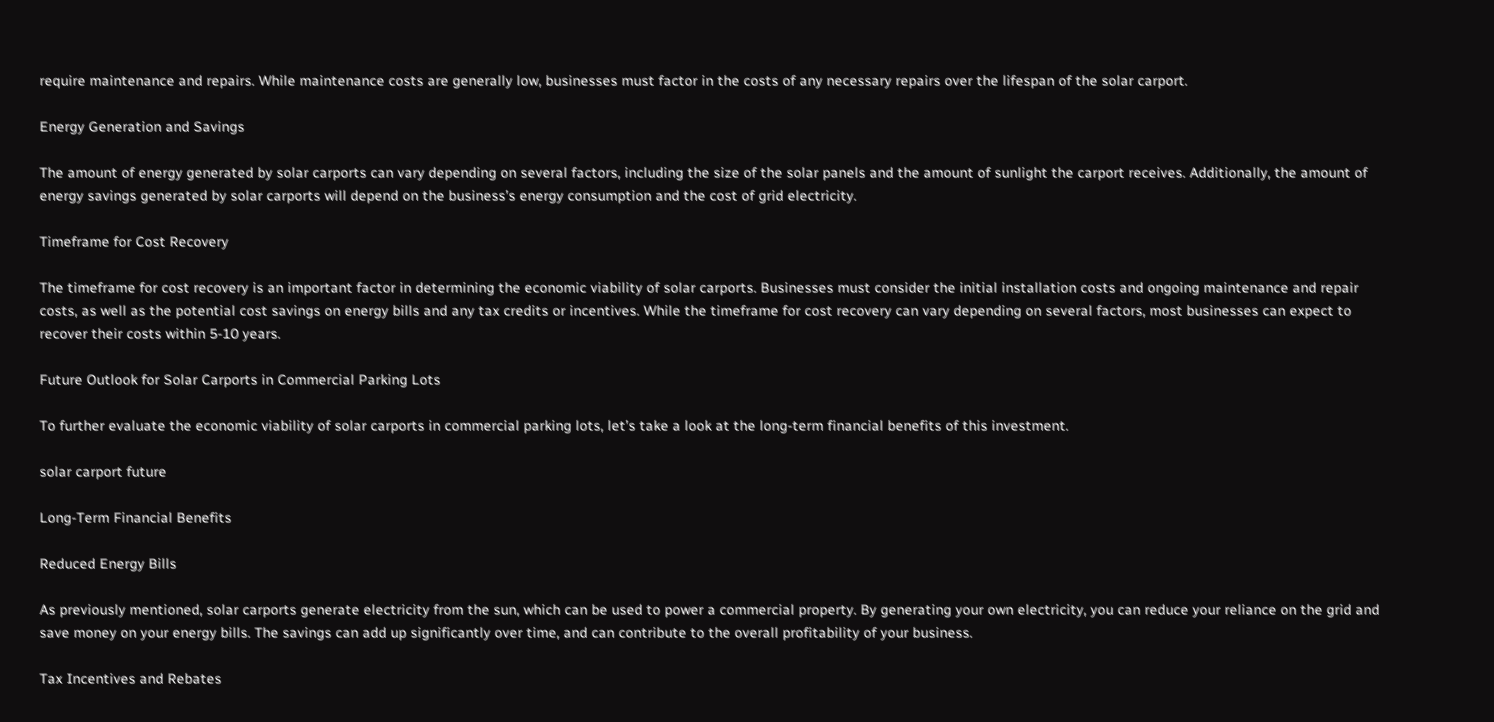require maintenance and repairs. While maintenance costs are generally low, businesses must factor in the costs of any necessary repairs over the lifespan of the solar carport.

Energy Generation and Savings

The amount of energy generated by solar carports can vary depending on several factors, including the size of the solar panels and the amount of sunlight the carport receives. Additionally, the amount of energy savings generated by solar carports will depend on the business’s energy consumption and the cost of grid electricity.

Timeframe for Cost Recovery

The timeframe for cost recovery is an important factor in determining the economic viability of solar carports. Businesses must consider the initial installation costs and ongoing maintenance and repair costs, as well as the potential cost savings on energy bills and any tax credits or incentives. While the timeframe for cost recovery can vary depending on several factors, most businesses can expect to recover their costs within 5-10 years.

Future Outlook for Solar Carports in Commercial Parking Lots

To further evaluate the economic viability of solar carports in commercial parking lots, let’s take a look at the long-term financial benefits of this investment.

solar carport future

Long-Term Financial Benefits

Reduced Energy Bills

As previously mentioned, solar carports generate electricity from the sun, which can be used to power a commercial property. By generating your own electricity, you can reduce your reliance on the grid and save money on your energy bills. The savings can add up significantly over time, and can contribute to the overall profitability of your business.

Tax Incentives and Rebates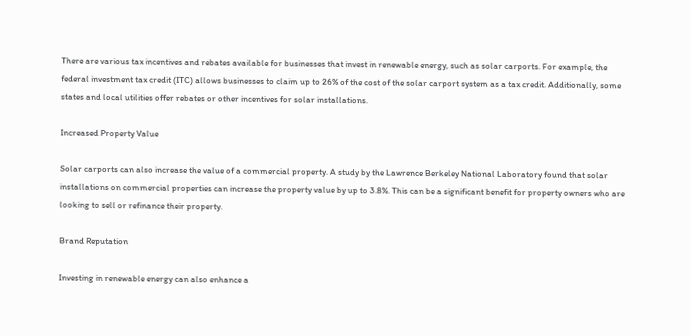There are various tax incentives and rebates available for businesses that invest in renewable energy, such as solar carports. For example, the federal investment tax credit (ITC) allows businesses to claim up to 26% of the cost of the solar carport system as a tax credit. Additionally, some states and local utilities offer rebates or other incentives for solar installations.

Increased Property Value

Solar carports can also increase the value of a commercial property. A study by the Lawrence Berkeley National Laboratory found that solar installations on commercial properties can increase the property value by up to 3.8%. This can be a significant benefit for property owners who are looking to sell or refinance their property.

Brand Reputation

Investing in renewable energy can also enhance a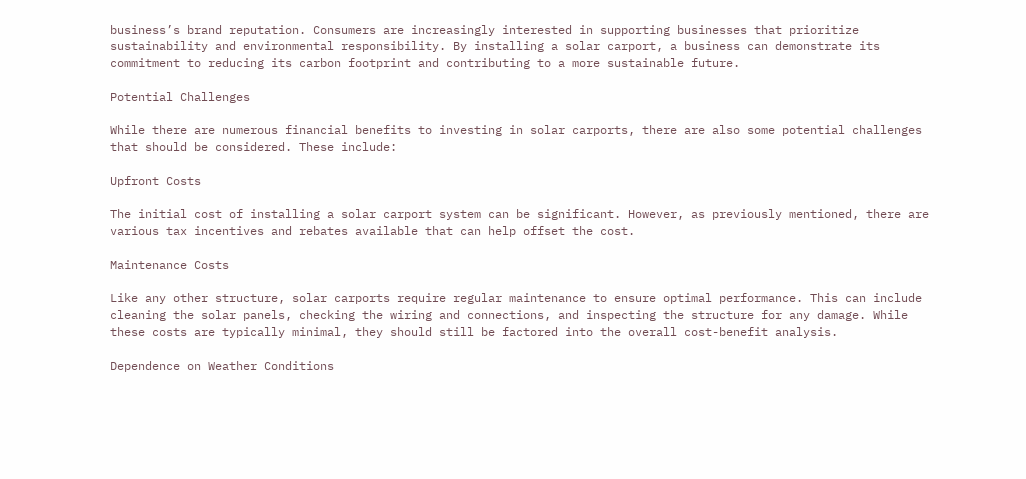business’s brand reputation. Consumers are increasingly interested in supporting businesses that prioritize sustainability and environmental responsibility. By installing a solar carport, a business can demonstrate its commitment to reducing its carbon footprint and contributing to a more sustainable future.

Potential Challenges

While there are numerous financial benefits to investing in solar carports, there are also some potential challenges that should be considered. These include:

Upfront Costs

The initial cost of installing a solar carport system can be significant. However, as previously mentioned, there are various tax incentives and rebates available that can help offset the cost.

Maintenance Costs

Like any other structure, solar carports require regular maintenance to ensure optimal performance. This can include cleaning the solar panels, checking the wiring and connections, and inspecting the structure for any damage. While these costs are typically minimal, they should still be factored into the overall cost-benefit analysis.

Dependence on Weather Conditions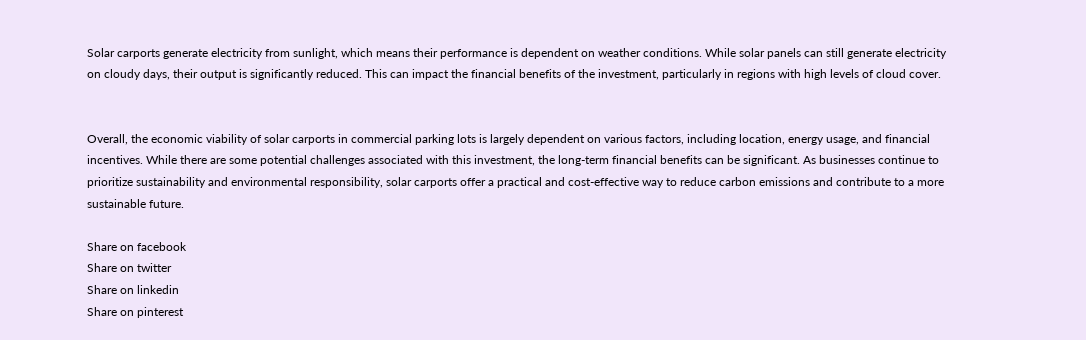Solar carports generate electricity from sunlight, which means their performance is dependent on weather conditions. While solar panels can still generate electricity on cloudy days, their output is significantly reduced. This can impact the financial benefits of the investment, particularly in regions with high levels of cloud cover.


Overall, the economic viability of solar carports in commercial parking lots is largely dependent on various factors, including location, energy usage, and financial incentives. While there are some potential challenges associated with this investment, the long-term financial benefits can be significant. As businesses continue to prioritize sustainability and environmental responsibility, solar carports offer a practical and cost-effective way to reduce carbon emissions and contribute to a more sustainable future.

Share on facebook
Share on twitter
Share on linkedin
Share on pinterest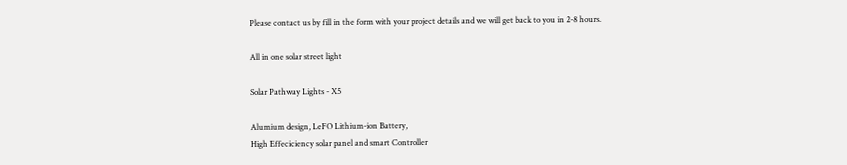Please contact us by fill in the form with your project details and we will get back to you in 2-8 hours.

All in one solar street light

Solar Pathway Lights - X5

Alumium design, LeFO Lithium-ion Battery,
High Effeciciency solar panel and smart Controller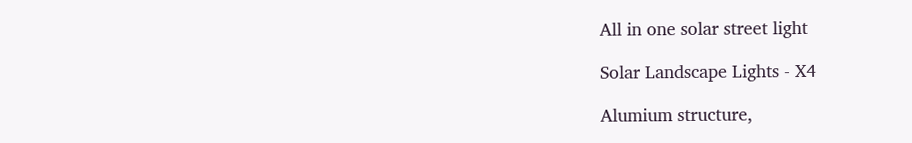All in one solar street light

Solar Landscape Lights - X4

Alumium structure,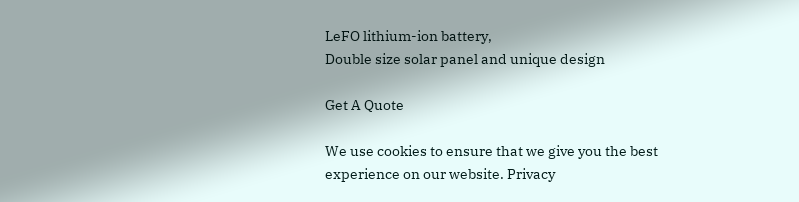LeFO lithium-ion battery,
Double size solar panel and unique design

Get A Quote

We use cookies to ensure that we give you the best experience on our website. Privacy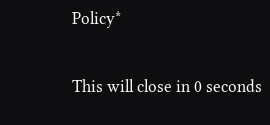Policy*

This will close in 0 seconds